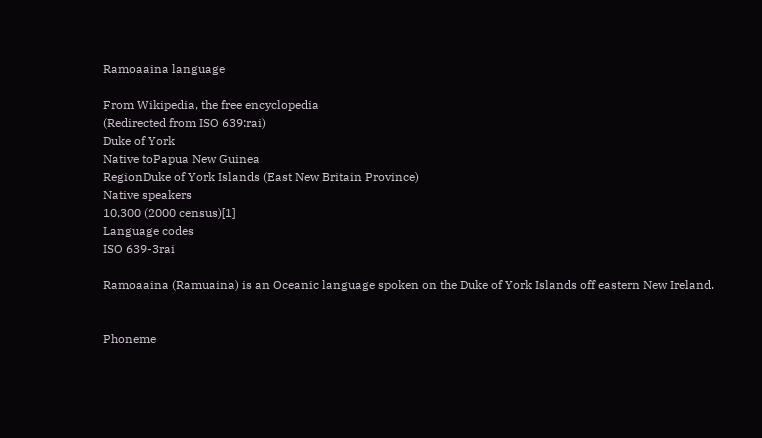Ramoaaina language

From Wikipedia, the free encyclopedia
(Redirected from ISO 639:rai)
Duke of York
Native toPapua New Guinea
RegionDuke of York Islands (East New Britain Province)
Native speakers
10,300 (2000 census)[1]
Language codes
ISO 639-3rai

Ramoaaina (Ramuaina) is an Oceanic language spoken on the Duke of York Islands off eastern New Ireland.


Phoneme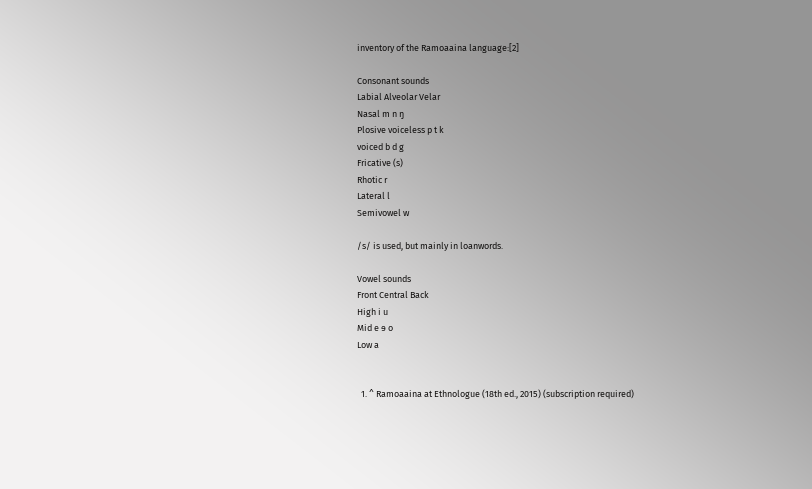inventory of the Ramoaaina language:[2]

Consonant sounds
Labial Alveolar Velar
Nasal m n ŋ
Plosive voiceless p t k
voiced b d g
Fricative (s)
Rhotic r
Lateral l
Semivowel w

/s/ is used, but mainly in loanwords.

Vowel sounds
Front Central Back
High i u
Mid e ɘ o
Low a


  1. ^ Ramoaaina at Ethnologue (18th ed., 2015) (subscription required)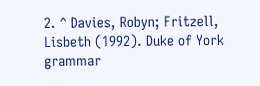2. ^ Davies, Robyn; Fritzell, Lisbeth (1992). Duke of York grammar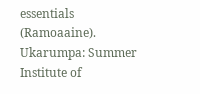essentials (Ramoaaine). Ukarumpa: Summer Institute of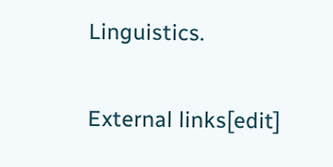Linguistics.

External links[edit]